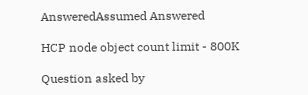AnsweredAssumed Answered

HCP node object count limit - 800K

Question asked by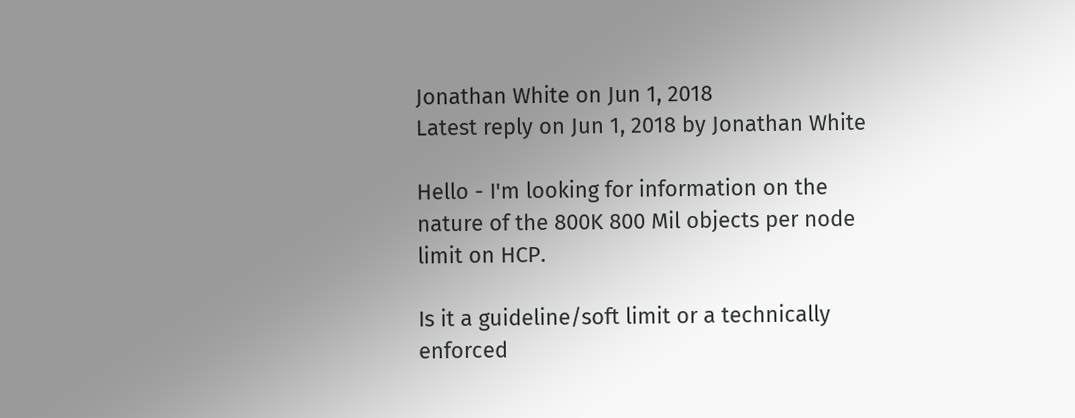Jonathan White on Jun 1, 2018
Latest reply on Jun 1, 2018 by Jonathan White

Hello - I'm looking for information on the nature of the 800K 800 Mil objects per node limit on HCP.

Is it a guideline/soft limit or a technically enforced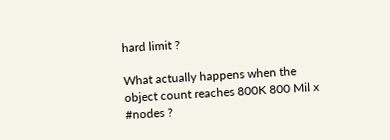hard limit ?

What actually happens when the object count reaches 800K 800 Mil x #nodes ?